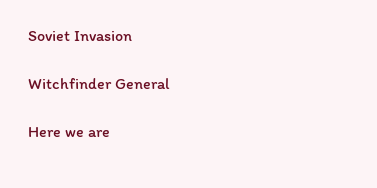Soviet Invasion

Witchfinder General

Here we are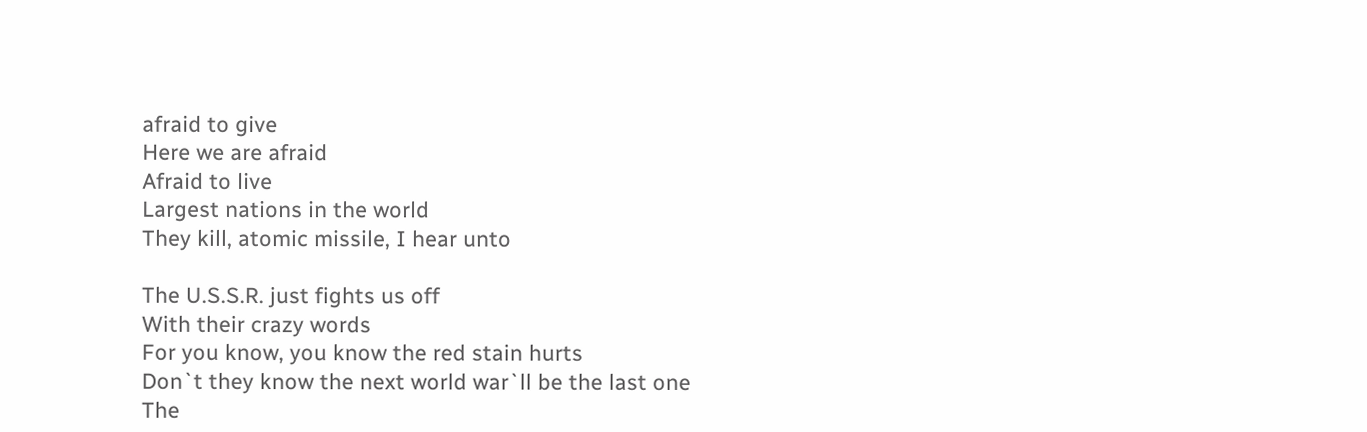afraid to give
Here we are afraid
Afraid to live
Largest nations in the world
They kill, atomic missile, I hear unto

The U.S.S.R. just fights us off
With their crazy words
For you know, you know the red stain hurts
Don`t they know the next world war`ll be the last one
The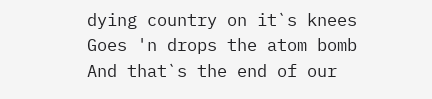dying country on it`s knees
Goes 'n drops the atom bomb
And that`s the end of our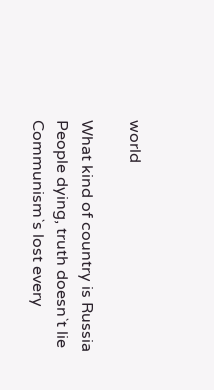world

What kind of country is Russia
People dying, truth doesn`t lie
Communism`s lost every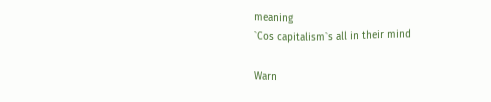meaning
`Cos capitalism`s all in their mind

Warn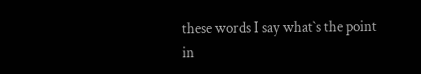these words I say what`s the point in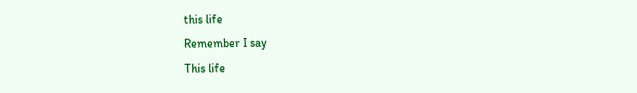this life
Remember I say
This life